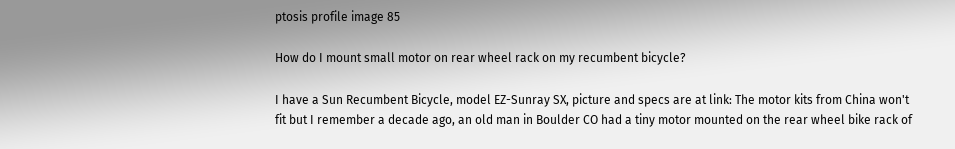ptosis profile image 85

How do I mount small motor on rear wheel rack on my recumbent bicycle?

I have a Sun Recumbent Bicycle, model EZ-Sunray SX, picture and specs are at link: The motor kits from China won't fit but I remember a decade ago, an old man in Boulder CO had a tiny motor mounted on the rear wheel bike rack of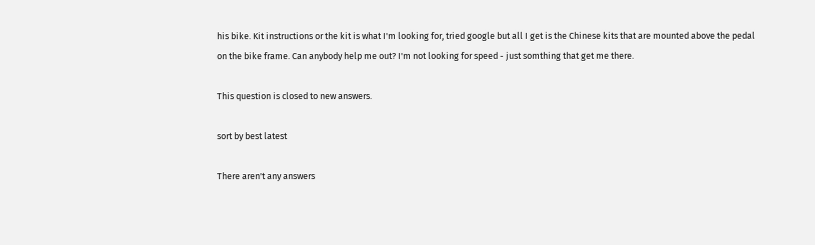his bike. Kit instructions or the kit is what I'm looking for, tried google but all I get is the Chinese kits that are mounted above the pedal on the bike frame. Can anybody help me out? I'm not looking for speed - just somthing that get me there.

This question is closed to new answers.

sort by best latest

There aren't any answers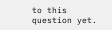to this question yet.